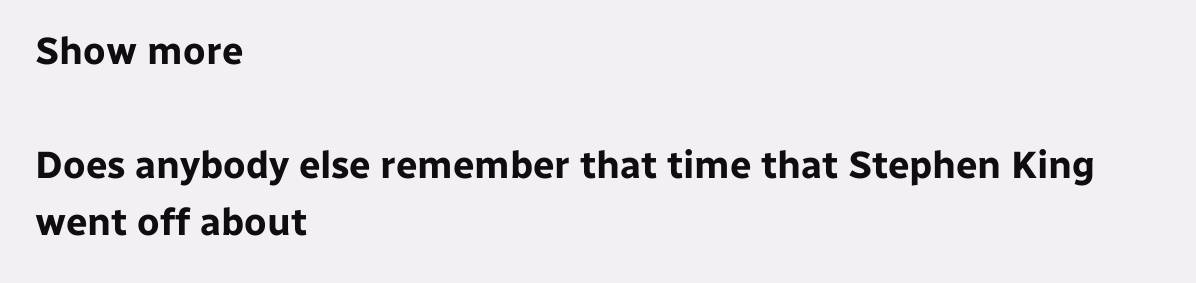Show more

Does anybody else remember that time that Stephen King went off about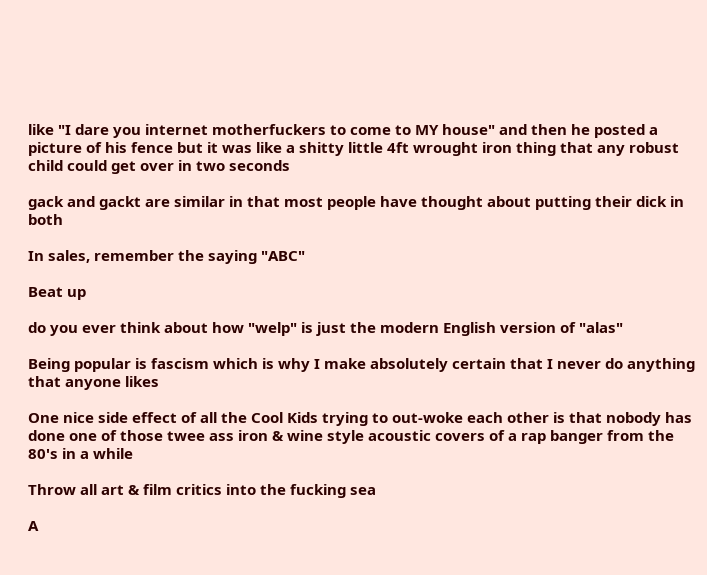like "I dare you internet motherfuckers to come to MY house" and then he posted a picture of his fence but it was like a shitty little 4ft wrought iron thing that any robust child could get over in two seconds

gack and gackt are similar in that most people have thought about putting their dick in both

In sales, remember the saying "ABC"

Beat up

do you ever think about how "welp" is just the modern English version of "alas"

Being popular is fascism which is why I make absolutely certain that I never do anything that anyone likes

One nice side effect of all the Cool Kids trying to out-woke each other is that nobody has done one of those twee ass iron & wine style acoustic covers of a rap banger from the 80's in a while

Throw all art & film critics into the fucking sea

A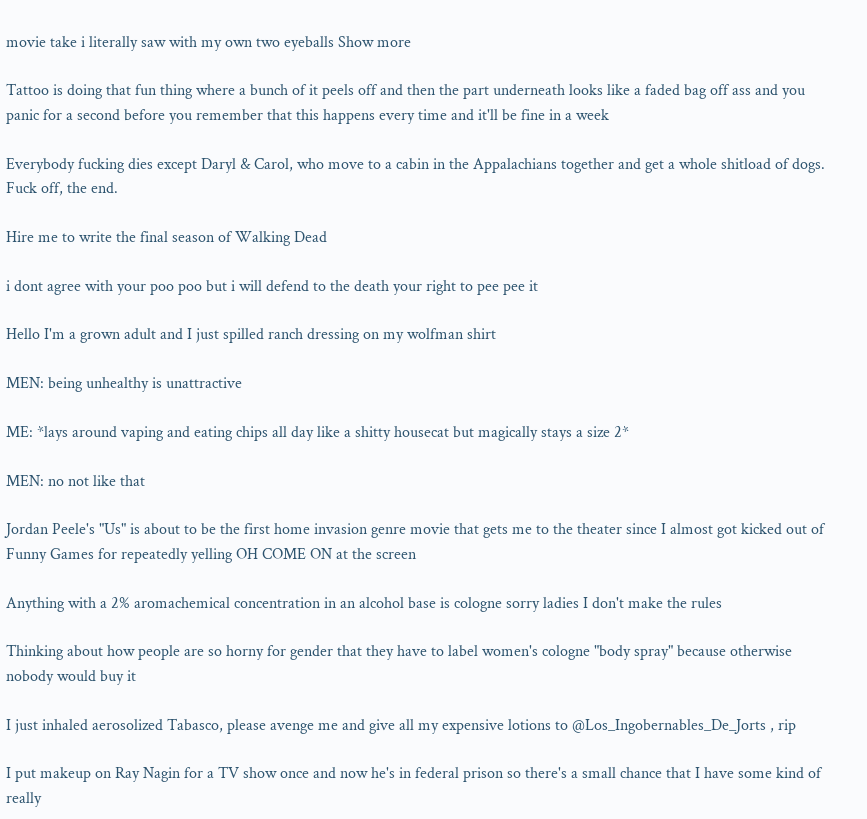movie take i literally saw with my own two eyeballs Show more

Tattoo is doing that fun thing where a bunch of it peels off and then the part underneath looks like a faded bag off ass and you panic for a second before you remember that this happens every time and it'll be fine in a week

Everybody fucking dies except Daryl & Carol, who move to a cabin in the Appalachians together and get a whole shitload of dogs. Fuck off, the end.

Hire me to write the final season of Walking Dead

i dont agree with your poo poo but i will defend to the death your right to pee pee it

Hello I'm a grown adult and I just spilled ranch dressing on my wolfman shirt

MEN: being unhealthy is unattractive

ME: *lays around vaping and eating chips all day like a shitty housecat but magically stays a size 2*

MEN: no not like that

Jordan Peele's "Us" is about to be the first home invasion genre movie that gets me to the theater since I almost got kicked out of Funny Games for repeatedly yelling OH COME ON at the screen

Anything with a 2% aromachemical concentration in an alcohol base is cologne sorry ladies I don't make the rules

Thinking about how people are so horny for gender that they have to label women's cologne "body spray" because otherwise nobody would buy it

I just inhaled aerosolized Tabasco, please avenge me and give all my expensive lotions to @Los_Ingobernables_De_Jorts , rip

I put makeup on Ray Nagin for a TV show once and now he's in federal prison so there's a small chance that I have some kind of really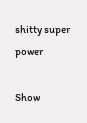shitty super power

Show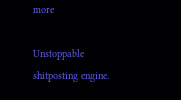more

Unstoppable shitposting engine.